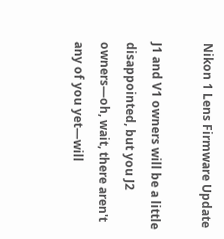Nikon 1 Lens Firmware Update

J1 and V1 owners will be a little disappointed, but you J2 owners—oh, wait, there aren't any of you yet—will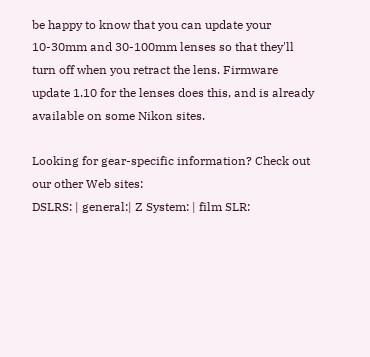be happy to know that you can update your 10-30mm and 30-100mm lenses so that they'll turn off when you retract the lens. Firmware update 1.10 for the lenses does this, and is already available on some Nikon sites.

Looking for gear-specific information? Check out our other Web sites:
DSLRS: | general:| Z System: | film SLR: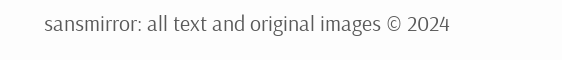sansmirror: all text and original images © 2024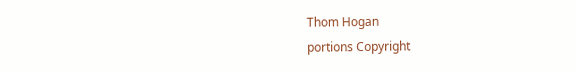Thom Hogan
portions Copyright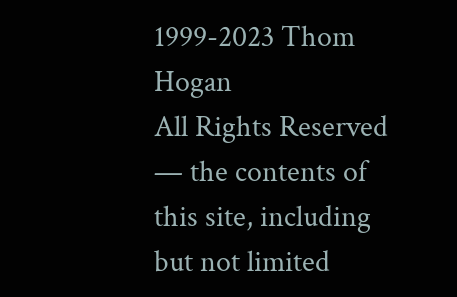1999-2023 Thom Hogan
All Rights Reserved — the contents of this site, including but not limited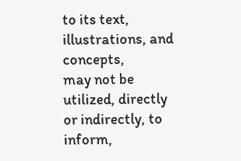to its text, illustrations, and concepts,
may not be utilized, directly or indirectly, to inform,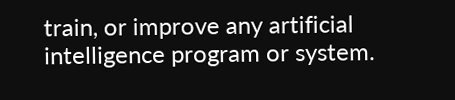train, or improve any artificial intelligence program or system.